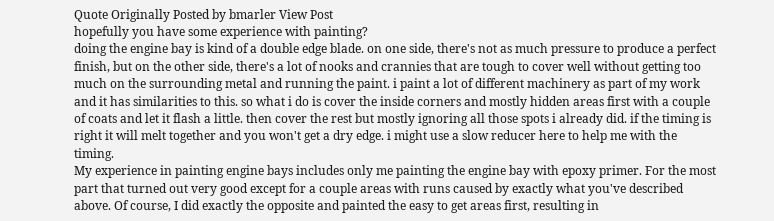Quote Originally Posted by bmarler View Post
hopefully you have some experience with painting?
doing the engine bay is kind of a double edge blade. on one side, there's not as much pressure to produce a perfect finish, but on the other side, there's a lot of nooks and crannies that are tough to cover well without getting too much on the surrounding metal and running the paint. i paint a lot of different machinery as part of my work and it has similarities to this. so what i do is cover the inside corners and mostly hidden areas first with a couple of coats and let it flash a little. then cover the rest but mostly ignoring all those spots i already did. if the timing is right it will melt together and you won't get a dry edge. i might use a slow reducer here to help me with the timing.
My experience in painting engine bays includes only me painting the engine bay with epoxy primer. For the most part that turned out very good except for a couple areas with runs caused by exactly what you've described above. Of course, I did exactly the opposite and painted the easy to get areas first, resulting in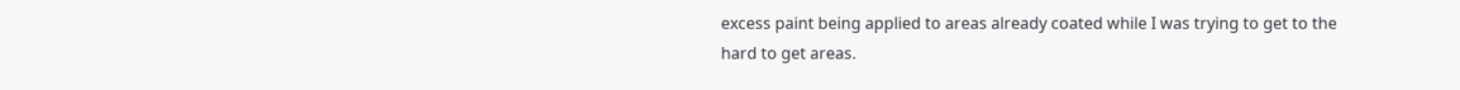excess paint being applied to areas already coated while I was trying to get to the hard to get areas.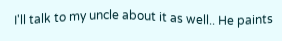I'll talk to my uncle about it as well.. He paints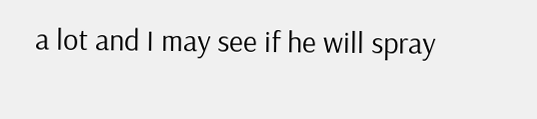a lot and I may see if he will spray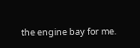the engine bay for me.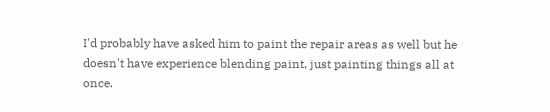I'd probably have asked him to paint the repair areas as well but he doesn't have experience blending paint, just painting things all at once.